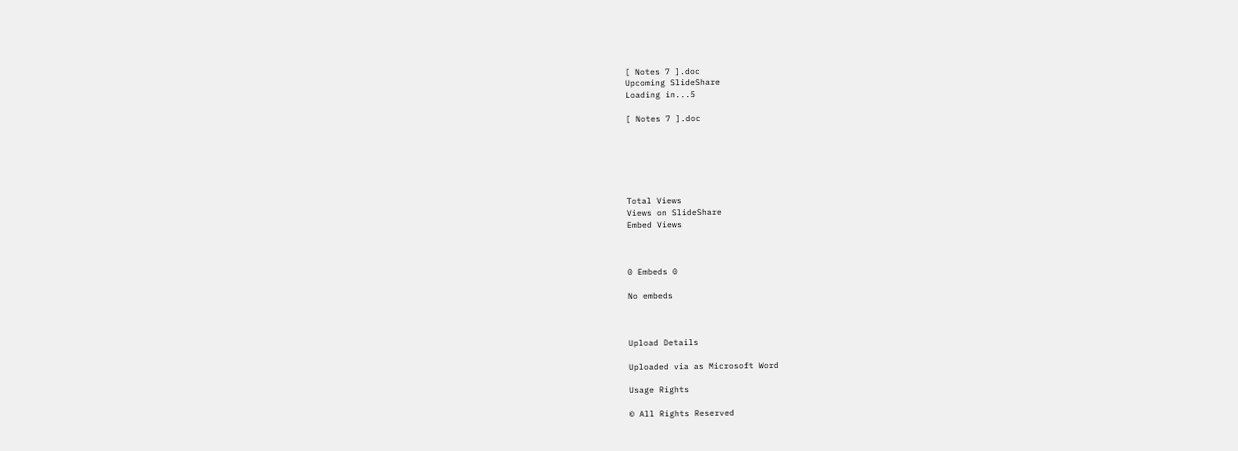[ Notes 7 ].doc
Upcoming SlideShare
Loading in...5

[ Notes 7 ].doc






Total Views
Views on SlideShare
Embed Views



0 Embeds 0

No embeds



Upload Details

Uploaded via as Microsoft Word

Usage Rights

© All Rights Reserved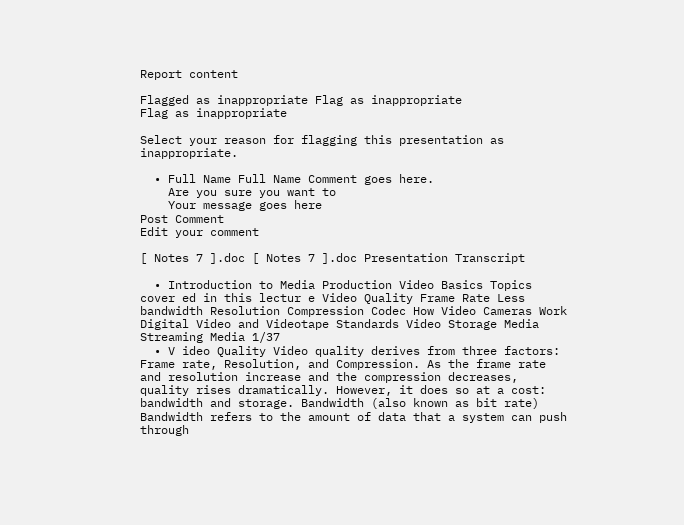Report content

Flagged as inappropriate Flag as inappropriate
Flag as inappropriate

Select your reason for flagging this presentation as inappropriate.

  • Full Name Full Name Comment goes here.
    Are you sure you want to
    Your message goes here
Post Comment
Edit your comment

[ Notes 7 ].doc [ Notes 7 ].doc Presentation Transcript

  • Introduction to Media Production Video Basics Topics cover ed in this lectur e Video Quality Frame Rate Less bandwidth Resolution Compression Codec How Video Cameras Work Digital Video and Videotape Standards Video Storage Media Streaming Media 1/37
  • V ideo Quality Video quality derives from three factors: Frame rate, Resolution, and Compression. As the frame rate and resolution increase and the compression decreases, quality rises dramatically. However, it does so at a cost: bandwidth and storage. Bandwidth (also known as bit rate) Bandwidth refers to the amount of data that a system can push through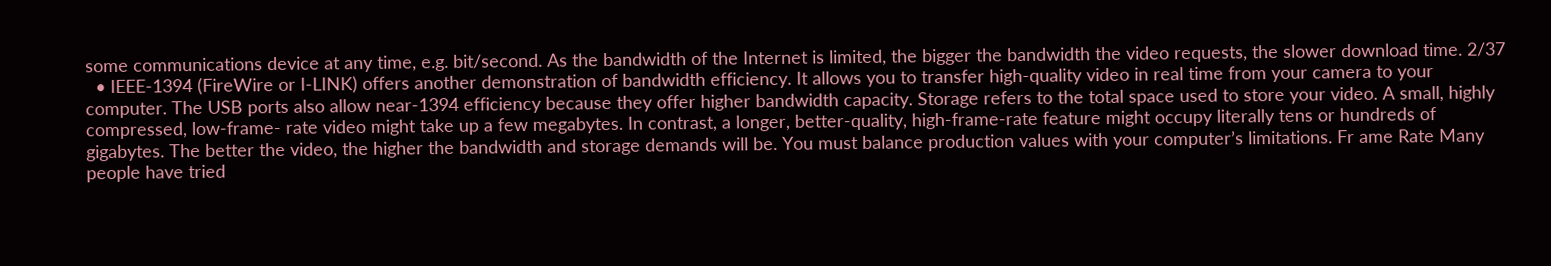some communications device at any time, e.g. bit/second. As the bandwidth of the Internet is limited, the bigger the bandwidth the video requests, the slower download time. 2/37
  • IEEE-1394 (FireWire or I-LINK) offers another demonstration of bandwidth efficiency. It allows you to transfer high-quality video in real time from your camera to your computer. The USB ports also allow near-1394 efficiency because they offer higher bandwidth capacity. Storage refers to the total space used to store your video. A small, highly compressed, low-frame- rate video might take up a few megabytes. In contrast, a longer, better-quality, high-frame-rate feature might occupy literally tens or hundreds of gigabytes. The better the video, the higher the bandwidth and storage demands will be. You must balance production values with your computer’s limitations. Fr ame Rate Many people have tried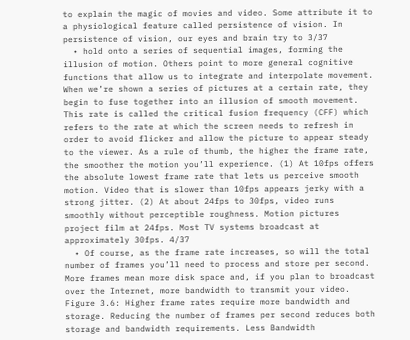to explain the magic of movies and video. Some attribute it to a physiological feature called persistence of vision. In persistence of vision, our eyes and brain try to 3/37
  • hold onto a series of sequential images, forming the illusion of motion. Others point to more general cognitive functions that allow us to integrate and interpolate movement. When we’re shown a series of pictures at a certain rate, they begin to fuse together into an illusion of smooth movement. This rate is called the critical fusion frequency (CFF) which refers to the rate at which the screen needs to refresh in order to avoid flicker and allow the picture to appear steady to the viewer. As a rule of thumb, the higher the frame rate, the smoother the motion you’ll experience. (1) At 10fps offers the absolute lowest frame rate that lets us perceive smooth motion. Video that is slower than 10fps appears jerky with a strong jitter. (2) At about 24fps to 30fps, video runs smoothly without perceptible roughness. Motion pictures project film at 24fps. Most TV systems broadcast at approximately 30fps. 4/37
  • Of course, as the frame rate increases, so will the total number of frames you’ll need to process and store per second. More frames mean more disk space and, if you plan to broadcast over the Internet, more bandwidth to transmit your video. Figure 3.6: Higher frame rates require more bandwidth and storage. Reducing the number of frames per second reduces both storage and bandwidth requirements. Less Bandwidth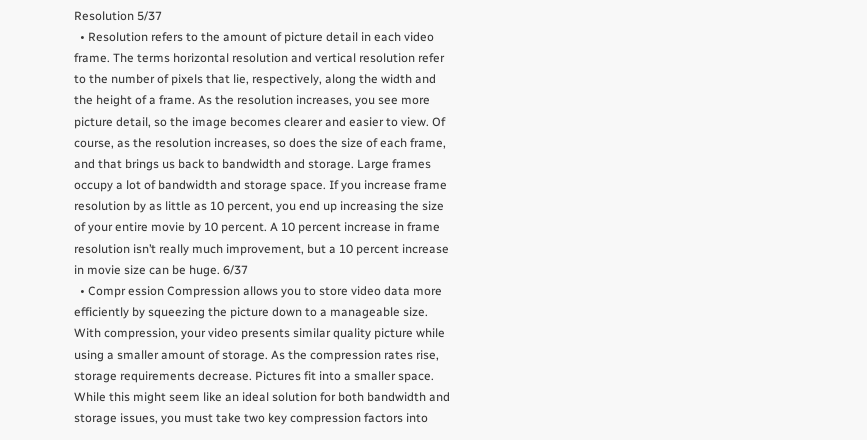Resolution 5/37
  • Resolution refers to the amount of picture detail in each video frame. The terms horizontal resolution and vertical resolution refer to the number of pixels that lie, respectively, along the width and the height of a frame. As the resolution increases, you see more picture detail, so the image becomes clearer and easier to view. Of course, as the resolution increases, so does the size of each frame, and that brings us back to bandwidth and storage. Large frames occupy a lot of bandwidth and storage space. If you increase frame resolution by as little as 10 percent, you end up increasing the size of your entire movie by 10 percent. A 10 percent increase in frame resolution isn’t really much improvement, but a 10 percent increase in movie size can be huge. 6/37
  • Compr ession Compression allows you to store video data more efficiently by squeezing the picture down to a manageable size. With compression, your video presents similar quality picture while using a smaller amount of storage. As the compression rates rise, storage requirements decrease. Pictures fit into a smaller space. While this might seem like an ideal solution for both bandwidth and storage issues, you must take two key compression factors into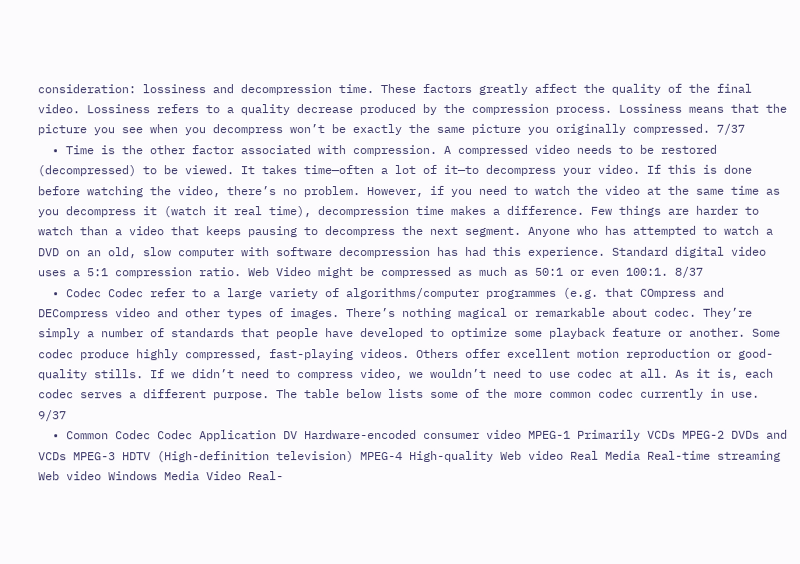consideration: lossiness and decompression time. These factors greatly affect the quality of the final video. Lossiness refers to a quality decrease produced by the compression process. Lossiness means that the picture you see when you decompress won’t be exactly the same picture you originally compressed. 7/37
  • Time is the other factor associated with compression. A compressed video needs to be restored (decompressed) to be viewed. It takes time—often a lot of it—to decompress your video. If this is done before watching the video, there’s no problem. However, if you need to watch the video at the same time as you decompress it (watch it real time), decompression time makes a difference. Few things are harder to watch than a video that keeps pausing to decompress the next segment. Anyone who has attempted to watch a DVD on an old, slow computer with software decompression has had this experience. Standard digital video uses a 5:1 compression ratio. Web Video might be compressed as much as 50:1 or even 100:1. 8/37
  • Codec Codec refer to a large variety of algorithms/computer programmes (e.g. that COmpress and DECompress video and other types of images. There’s nothing magical or remarkable about codec. They’re simply a number of standards that people have developed to optimize some playback feature or another. Some codec produce highly compressed, fast-playing videos. Others offer excellent motion reproduction or good-quality stills. If we didn’t need to compress video, we wouldn’t need to use codec at all. As it is, each codec serves a different purpose. The table below lists some of the more common codec currently in use. 9/37
  • Common Codec Codec Application DV Hardware-encoded consumer video MPEG-1 Primarily VCDs MPEG-2 DVDs and VCDs MPEG-3 HDTV (High-definition television) MPEG-4 High-quality Web video Real Media Real-time streaming Web video Windows Media Video Real-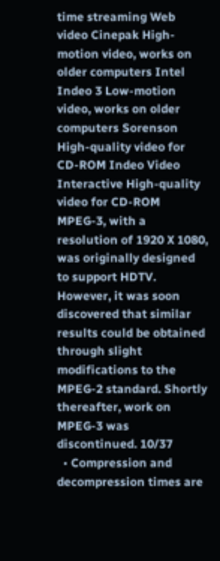time streaming Web video Cinepak High-motion video, works on older computers Intel Indeo 3 Low-motion video, works on older computers Sorenson High-quality video for CD-ROM Indeo Video Interactive High-quality video for CD-ROM MPEG-3, with a resolution of 1920 X 1080, was originally designed to support HDTV. However, it was soon discovered that similar results could be obtained through slight modifications to the MPEG-2 standard. Shortly thereafter, work on MPEG-3 was discontinued. 10/37
  • Compression and decompression times are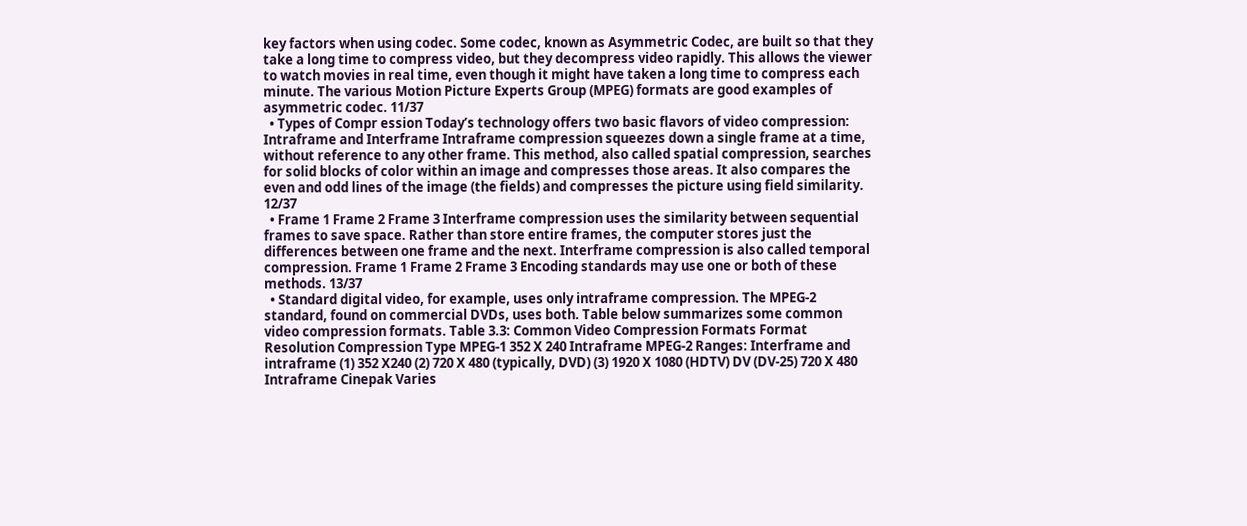key factors when using codec. Some codec, known as Asymmetric Codec, are built so that they take a long time to compress video, but they decompress video rapidly. This allows the viewer to watch movies in real time, even though it might have taken a long time to compress each minute. The various Motion Picture Experts Group (MPEG) formats are good examples of asymmetric codec. 11/37
  • Types of Compr ession Today’s technology offers two basic flavors of video compression: Intraframe and Interframe Intraframe compression squeezes down a single frame at a time, without reference to any other frame. This method, also called spatial compression, searches for solid blocks of color within an image and compresses those areas. It also compares the even and odd lines of the image (the fields) and compresses the picture using field similarity. 12/37
  • Frame 1 Frame 2 Frame 3 Interframe compression uses the similarity between sequential frames to save space. Rather than store entire frames, the computer stores just the differences between one frame and the next. Interframe compression is also called temporal compression. Frame 1 Frame 2 Frame 3 Encoding standards may use one or both of these methods. 13/37
  • Standard digital video, for example, uses only intraframe compression. The MPEG-2 standard, found on commercial DVDs, uses both. Table below summarizes some common video compression formats. Table 3.3: Common Video Compression Formats Format Resolution Compression Type MPEG-1 352 X 240 Intraframe MPEG-2 Ranges: Interframe and intraframe (1) 352 X240 (2) 720 X 480 (typically, DVD) (3) 1920 X 1080 (HDTV) DV (DV-25) 720 X 480 Intraframe Cinepak Varies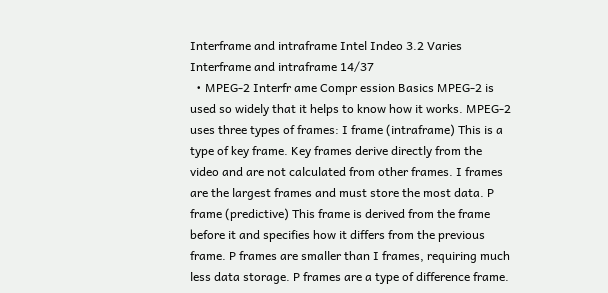Interframe and intraframe Intel Indeo 3.2 Varies Interframe and intraframe 14/37
  • MPEG-2 Interfr ame Compr ession Basics MPEG-2 is used so widely that it helps to know how it works. MPEG-2 uses three types of frames: I frame (intraframe) This is a type of key frame. Key frames derive directly from the video and are not calculated from other frames. I frames are the largest frames and must store the most data. P frame (predictive) This frame is derived from the frame before it and specifies how it differs from the previous frame. P frames are smaller than I frames, requiring much less data storage. P frames are a type of difference frame.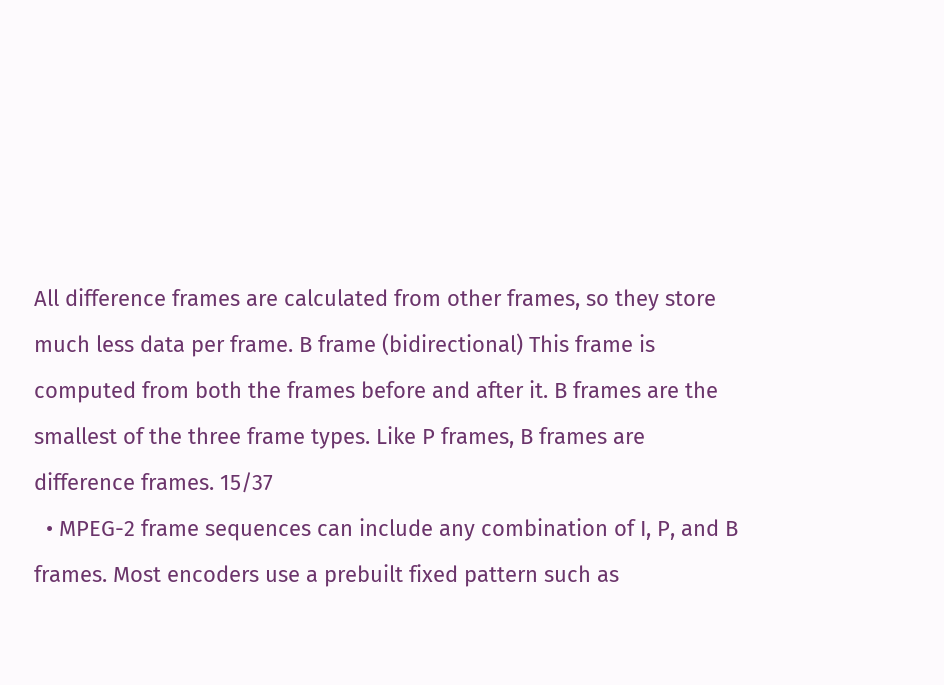All difference frames are calculated from other frames, so they store much less data per frame. B frame (bidirectional) This frame is computed from both the frames before and after it. B frames are the smallest of the three frame types. Like P frames, B frames are difference frames. 15/37
  • MPEG-2 frame sequences can include any combination of I, P, and B frames. Most encoders use a prebuilt fixed pattern such as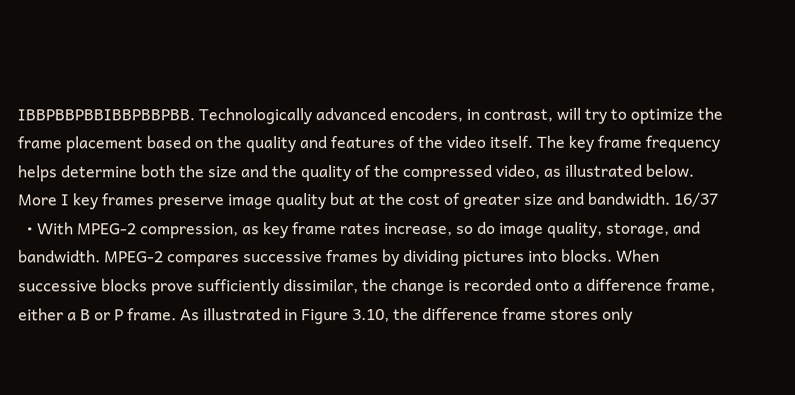IBBPBBPBBIBBPBBPBB. Technologically advanced encoders, in contrast, will try to optimize the frame placement based on the quality and features of the video itself. The key frame frequency helps determine both the size and the quality of the compressed video, as illustrated below. More I key frames preserve image quality but at the cost of greater size and bandwidth. 16/37
  • With MPEG-2 compression, as key frame rates increase, so do image quality, storage, and bandwidth. MPEG-2 compares successive frames by dividing pictures into blocks. When successive blocks prove sufficiently dissimilar, the change is recorded onto a difference frame, either a B or P frame. As illustrated in Figure 3.10, the difference frame stores only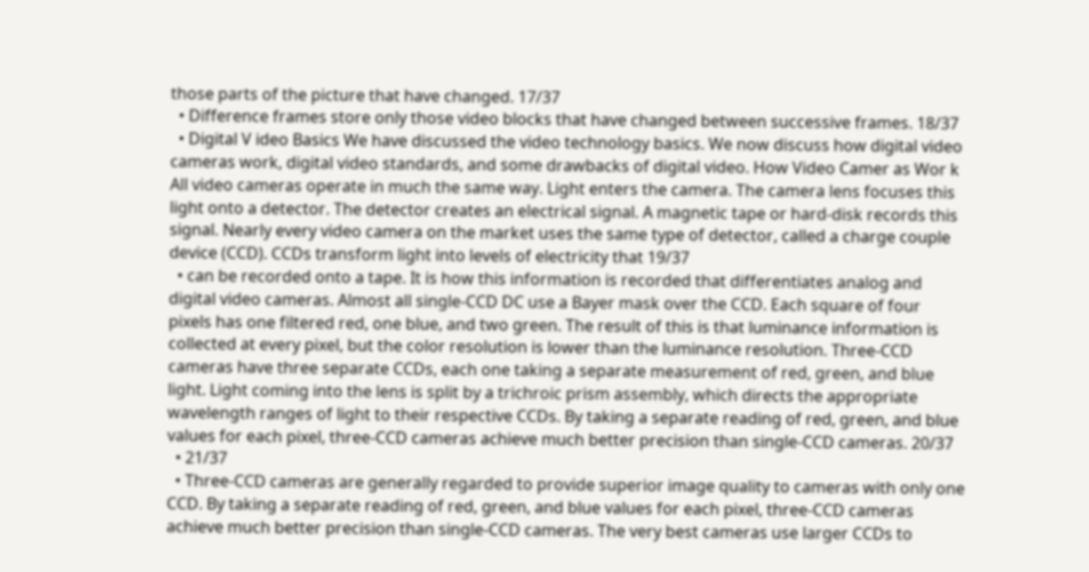those parts of the picture that have changed. 17/37
  • Difference frames store only those video blocks that have changed between successive frames. 18/37
  • Digital V ideo Basics We have discussed the video technology basics. We now discuss how digital video cameras work, digital video standards, and some drawbacks of digital video. How Video Camer as Wor k All video cameras operate in much the same way. Light enters the camera. The camera lens focuses this light onto a detector. The detector creates an electrical signal. A magnetic tape or hard-disk records this signal. Nearly every video camera on the market uses the same type of detector, called a charge couple device (CCD). CCDs transform light into levels of electricity that 19/37
  • can be recorded onto a tape. It is how this information is recorded that differentiates analog and digital video cameras. Almost all single-CCD DC use a Bayer mask over the CCD. Each square of four pixels has one filtered red, one blue, and two green. The result of this is that luminance information is collected at every pixel, but the color resolution is lower than the luminance resolution. Three-CCD cameras have three separate CCDs, each one taking a separate measurement of red, green, and blue light. Light coming into the lens is split by a trichroic prism assembly, which directs the appropriate wavelength ranges of light to their respective CCDs. By taking a separate reading of red, green, and blue values for each pixel, three-CCD cameras achieve much better precision than single-CCD cameras. 20/37
  • 21/37
  • Three-CCD cameras are generally regarded to provide superior image quality to cameras with only one CCD. By taking a separate reading of red, green, and blue values for each pixel, three-CCD cameras achieve much better precision than single-CCD cameras. The very best cameras use larger CCDs to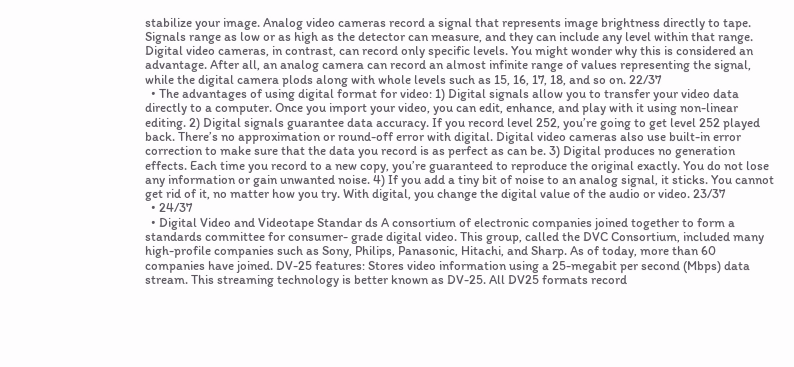stabilize your image. Analog video cameras record a signal that represents image brightness directly to tape. Signals range as low or as high as the detector can measure, and they can include any level within that range. Digital video cameras, in contrast, can record only specific levels. You might wonder why this is considered an advantage. After all, an analog camera can record an almost infinite range of values representing the signal, while the digital camera plods along with whole levels such as 15, 16, 17, 18, and so on. 22/37
  • The advantages of using digital format for video: 1) Digital signals allow you to transfer your video data directly to a computer. Once you import your video, you can edit, enhance, and play with it using non-linear editing. 2) Digital signals guarantee data accuracy. If you record level 252, you’re going to get level 252 played back. There’s no approximation or round-off error with digital. Digital video cameras also use built-in error correction to make sure that the data you record is as perfect as can be. 3) Digital produces no generation effects. Each time you record to a new copy, you’re guaranteed to reproduce the original exactly. You do not lose any information or gain unwanted noise. 4) If you add a tiny bit of noise to an analog signal, it sticks. You cannot get rid of it, no matter how you try. With digital, you change the digital value of the audio or video. 23/37
  • 24/37
  • Digital Video and Videotape Standar ds A consortium of electronic companies joined together to form a standards committee for consumer- grade digital video. This group, called the DVC Consortium, included many high-profile companies such as Sony, Philips, Panasonic, Hitachi, and Sharp. As of today, more than 60 companies have joined. DV-25 features: Stores video information using a 25-megabit per second (Mbps) data stream. This streaming technology is better known as DV-25. All DV25 formats record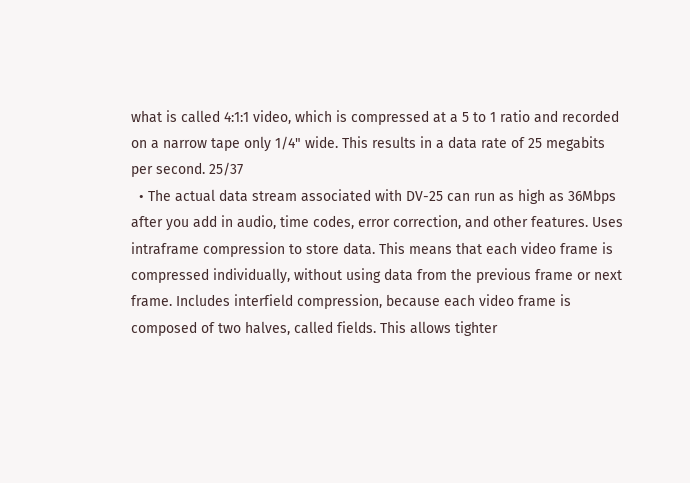what is called 4:1:1 video, which is compressed at a 5 to 1 ratio and recorded on a narrow tape only 1/4" wide. This results in a data rate of 25 megabits per second. 25/37
  • The actual data stream associated with DV-25 can run as high as 36Mbps after you add in audio, time codes, error correction, and other features. Uses intraframe compression to store data. This means that each video frame is compressed individually, without using data from the previous frame or next frame. Includes interfield compression, because each video frame is composed of two halves, called fields. This allows tighter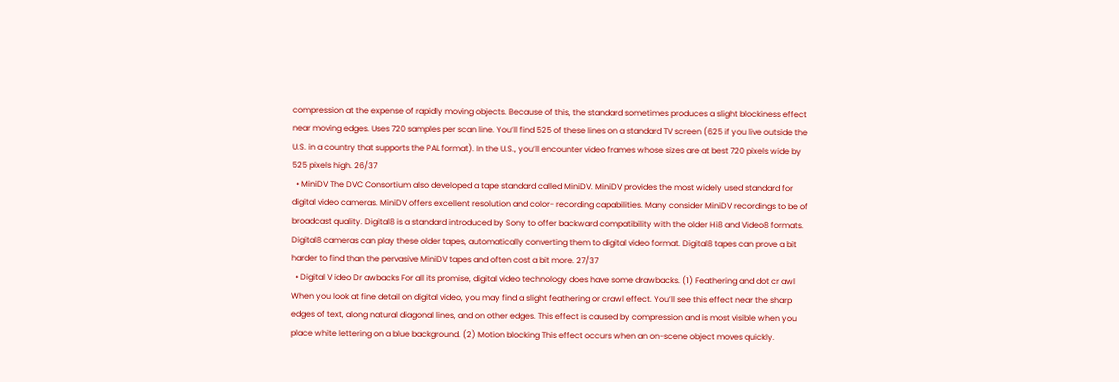compression at the expense of rapidly moving objects. Because of this, the standard sometimes produces a slight blockiness effect near moving edges. Uses 720 samples per scan line. You’ll find 525 of these lines on a standard TV screen (625 if you live outside the U.S. in a country that supports the PAL format). In the U.S., you’ll encounter video frames whose sizes are at best 720 pixels wide by 525 pixels high. 26/37
  • MiniDV The DVC Consortium also developed a tape standard called MiniDV. MiniDV provides the most widely used standard for digital video cameras. MiniDV offers excellent resolution and color- recording capabilities. Many consider MiniDV recordings to be of broadcast quality. Digital8 is a standard introduced by Sony to offer backward compatibility with the older Hi8 and Video8 formats. Digital8 cameras can play these older tapes, automatically converting them to digital video format. Digital8 tapes can prove a bit harder to find than the pervasive MiniDV tapes and often cost a bit more. 27/37
  • Digital V ideo Dr awbacks For all its promise, digital video technology does have some drawbacks. (1) Feathering and dot cr awl When you look at fine detail on digital video, you may find a slight feathering or crawl effect. You’ll see this effect near the sharp edges of text, along natural diagonal lines, and on other edges. This effect is caused by compression and is most visible when you place white lettering on a blue background. (2) Motion blocking This effect occurs when an on-scene object moves quickly.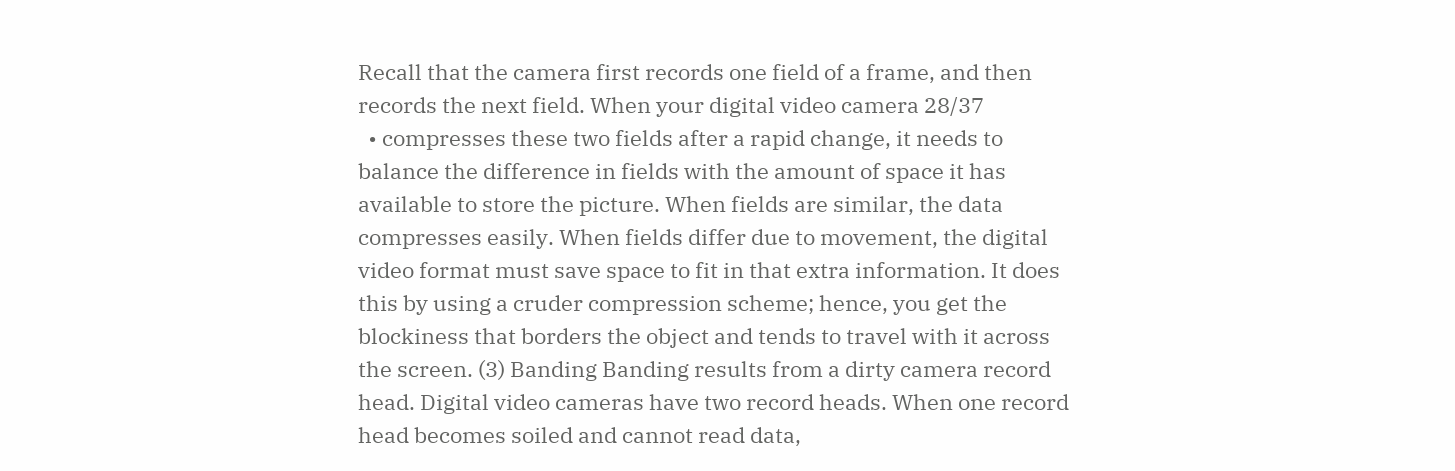Recall that the camera first records one field of a frame, and then records the next field. When your digital video camera 28/37
  • compresses these two fields after a rapid change, it needs to balance the difference in fields with the amount of space it has available to store the picture. When fields are similar, the data compresses easily. When fields differ due to movement, the digital video format must save space to fit in that extra information. It does this by using a cruder compression scheme; hence, you get the blockiness that borders the object and tends to travel with it across the screen. (3) Banding Banding results from a dirty camera record head. Digital video cameras have two record heads. When one record head becomes soiled and cannot read data,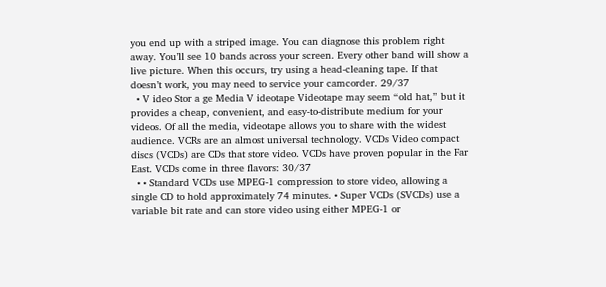you end up with a striped image. You can diagnose this problem right away. You’ll see 10 bands across your screen. Every other band will show a live picture. When this occurs, try using a head-cleaning tape. If that doesn’t work, you may need to service your camcorder. 29/37
  • V ideo Stor a ge Media V ideotape Videotape may seem “old hat,” but it provides a cheap, convenient, and easy-to-distribute medium for your videos. Of all the media, videotape allows you to share with the widest audience. VCRs are an almost universal technology. VCDs Video compact discs (VCDs) are CDs that store video. VCDs have proven popular in the Far East. VCDs come in three flavors: 30/37
  • • Standard VCDs use MPEG-1 compression to store video, allowing a single CD to hold approximately 74 minutes. • Super VCDs (SVCDs) use a variable bit rate and can store video using either MPEG-1 or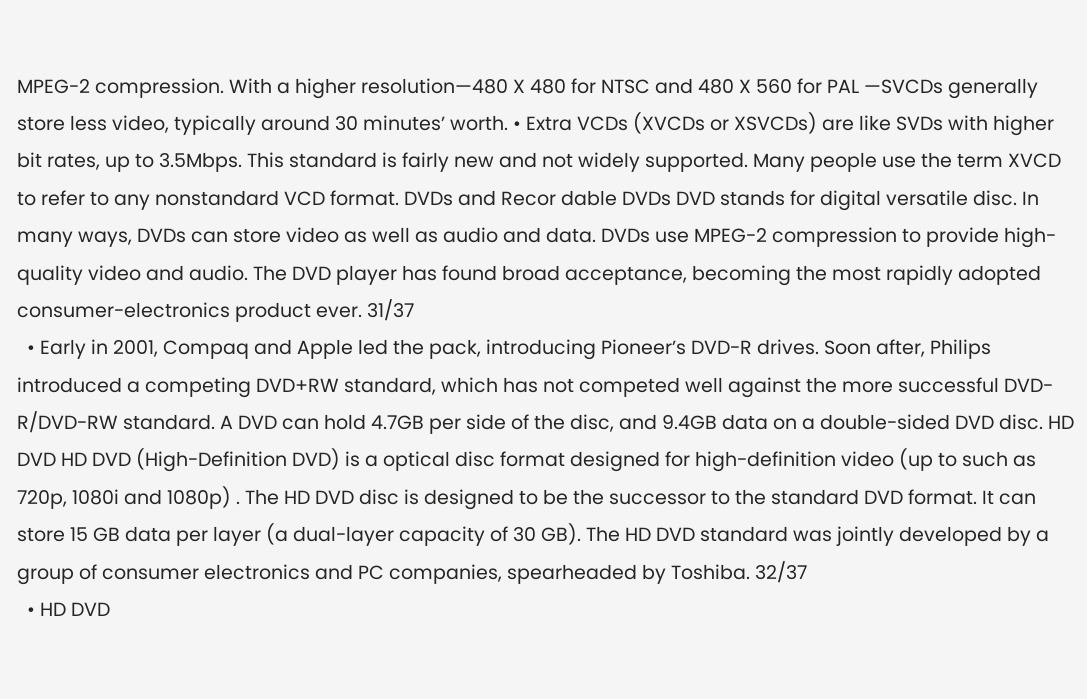MPEG-2 compression. With a higher resolution—480 X 480 for NTSC and 480 X 560 for PAL —SVCDs generally store less video, typically around 30 minutes’ worth. • Extra VCDs (XVCDs or XSVCDs) are like SVDs with higher bit rates, up to 3.5Mbps. This standard is fairly new and not widely supported. Many people use the term XVCD to refer to any nonstandard VCD format. DVDs and Recor dable DVDs DVD stands for digital versatile disc. In many ways, DVDs can store video as well as audio and data. DVDs use MPEG-2 compression to provide high-quality video and audio. The DVD player has found broad acceptance, becoming the most rapidly adopted consumer-electronics product ever. 31/37
  • Early in 2001, Compaq and Apple led the pack, introducing Pioneer’s DVD-R drives. Soon after, Philips introduced a competing DVD+RW standard, which has not competed well against the more successful DVD-R/DVD-RW standard. A DVD can hold 4.7GB per side of the disc, and 9.4GB data on a double-sided DVD disc. HD DVD HD DVD (High-Definition DVD) is a optical disc format designed for high-definition video (up to such as 720p, 1080i and 1080p) . The HD DVD disc is designed to be the successor to the standard DVD format. It can store 15 GB data per layer (a dual-layer capacity of 30 GB). The HD DVD standard was jointly developed by a group of consumer electronics and PC companies, spearheaded by Toshiba. 32/37
  • HD DVD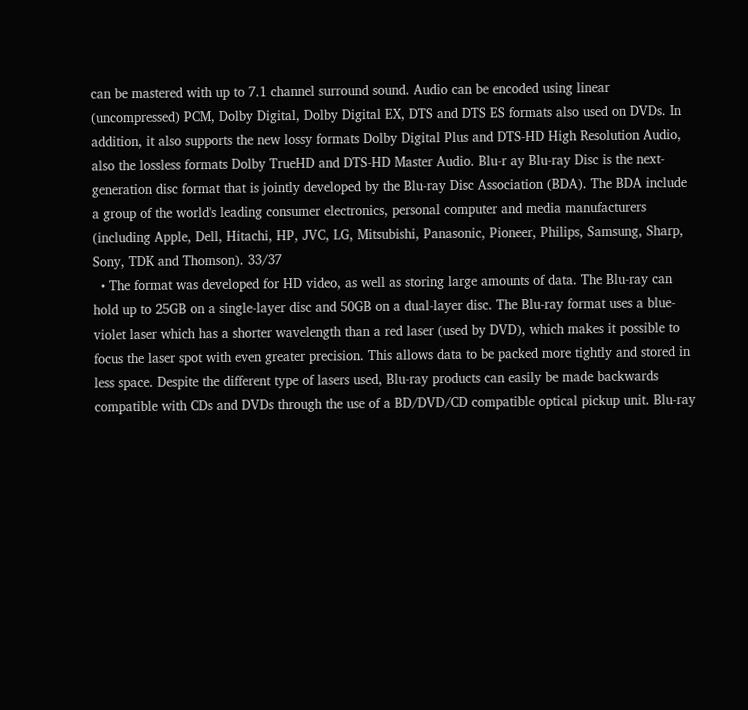can be mastered with up to 7.1 channel surround sound. Audio can be encoded using linear (uncompressed) PCM, Dolby Digital, Dolby Digital EX, DTS and DTS ES formats also used on DVDs. In addition, it also supports the new lossy formats Dolby Digital Plus and DTS-HD High Resolution Audio, also the lossless formats Dolby TrueHD and DTS-HD Master Audio. Blu-r ay Blu-ray Disc is the next-generation disc format that is jointly developed by the Blu-ray Disc Association (BDA). The BDA include a group of the world's leading consumer electronics, personal computer and media manufacturers (including Apple, Dell, Hitachi, HP, JVC, LG, Mitsubishi, Panasonic, Pioneer, Philips, Samsung, Sharp, Sony, TDK and Thomson). 33/37
  • The format was developed for HD video, as well as storing large amounts of data. The Blu-ray can hold up to 25GB on a single-layer disc and 50GB on a dual-layer disc. The Blu-ray format uses a blue-violet laser which has a shorter wavelength than a red laser (used by DVD), which makes it possible to focus the laser spot with even greater precision. This allows data to be packed more tightly and stored in less space. Despite the different type of lasers used, Blu-ray products can easily be made backwards compatible with CDs and DVDs through the use of a BD/DVD/CD compatible optical pickup unit. Blu-ray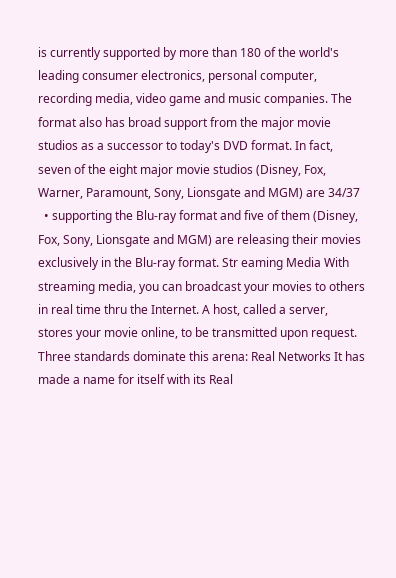is currently supported by more than 180 of the world's leading consumer electronics, personal computer, recording media, video game and music companies. The format also has broad support from the major movie studios as a successor to today's DVD format. In fact, seven of the eight major movie studios (Disney, Fox, Warner, Paramount, Sony, Lionsgate and MGM) are 34/37
  • supporting the Blu-ray format and five of them (Disney, Fox, Sony, Lionsgate and MGM) are releasing their movies exclusively in the Blu-ray format. Str eaming Media With streaming media, you can broadcast your movies to others in real time thru the Internet. A host, called a server, stores your movie online, to be transmitted upon request. Three standards dominate this arena: Real Networks It has made a name for itself with its Real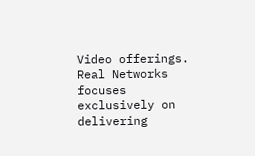Video offerings. Real Networks focuses exclusively on delivering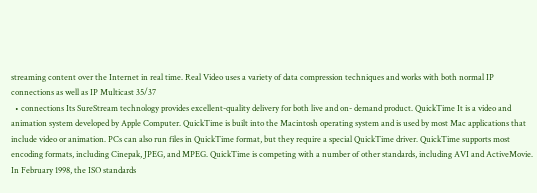streaming content over the Internet in real time. Real Video uses a variety of data compression techniques and works with both normal IP connections as well as IP Multicast 35/37
  • connections Its SureStream technology provides excellent-quality delivery for both live and on- demand product. QuickTime It is a video and animation system developed by Apple Computer. QuickTime is built into the Macintosh operating system and is used by most Mac applications that include video or animation. PCs can also run files in QuickTime format, but they require a special QuickTime driver. QuickTime supports most encoding formats, including Cinepak, JPEG, and MPEG. QuickTime is competing with a number of other standards, including AVI and ActiveMovie. In February 1998, the ISO standards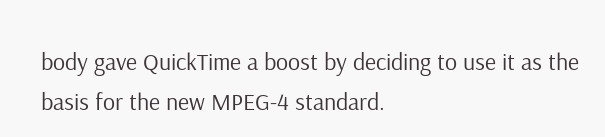body gave QuickTime a boost by deciding to use it as the basis for the new MPEG-4 standard.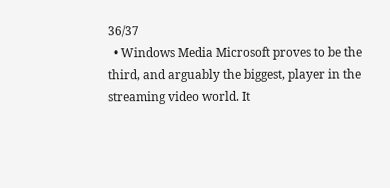36/37
  • Windows Media Microsoft proves to be the third, and arguably the biggest, player in the streaming video world. It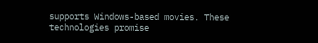supports Windows-based movies. These technologies promise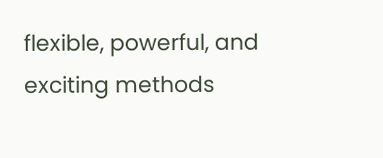flexible, powerful, and exciting methods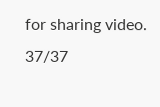for sharing video. 37/37